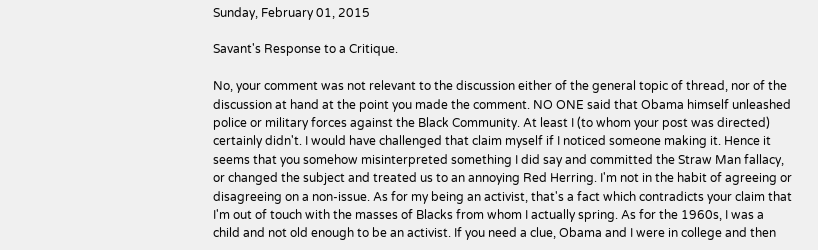Sunday, February 01, 2015

Savant's Response to a Critique.

No, your comment was not relevant to the discussion either of the general topic of thread, nor of the discussion at hand at the point you made the comment. NO ONE said that Obama himself unleashed police or military forces against the Black Community. At least I (to whom your post was directed) certainly didn't. I would have challenged that claim myself if I noticed someone making it. Hence it seems that you somehow misinterpreted something I did say and committed the Straw Man fallacy, or changed the subject and treated us to an annoying Red Herring. I'm not in the habit of agreeing or disagreeing on a non-issue. As for my being an activist, that's a fact which contradicts your claim that I'm out of touch with the masses of Blacks from whom I actually spring. As for the 1960s, I was a child and not old enough to be an activist. If you need a clue, Obama and I were in college and then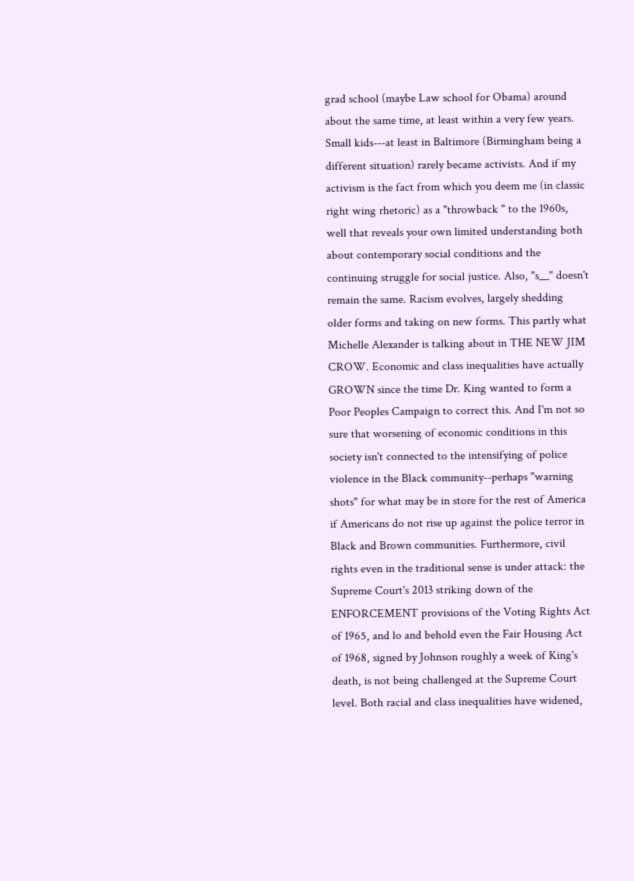grad school (maybe Law school for Obama) around about the same time, at least within a very few years. Small kids---at least in Baltimore (Birmingham being a different situation) rarely became activists. And if my activism is the fact from which you deem me (in classic right wing rhetoric) as a "throwback " to the 1960s, well that reveals your own limited understanding both about contemporary social conditions and the continuing struggle for social justice. Also, "s__" doesn't remain the same. Racism evolves, largely shedding older forms and taking on new forms. This partly what Michelle Alexander is talking about in THE NEW JIM CROW. Economic and class inequalities have actually GROWN since the time Dr. King wanted to form a Poor Peoples Campaign to correct this. And I'm not so sure that worsening of economic conditions in this society isn't connected to the intensifying of police violence in the Black community--perhaps "warning shots" for what may be in store for the rest of America if Americans do not rise up against the police terror in Black and Brown communities. Furthermore, civil rights even in the traditional sense is under attack: the Supreme Court's 2013 striking down of the ENFORCEMENT provisions of the Voting Rights Act of 1965, and lo and behold even the Fair Housing Act of 1968, signed by Johnson roughly a week of King's death, is not being challenged at the Supreme Court level. Both racial and class inequalities have widened,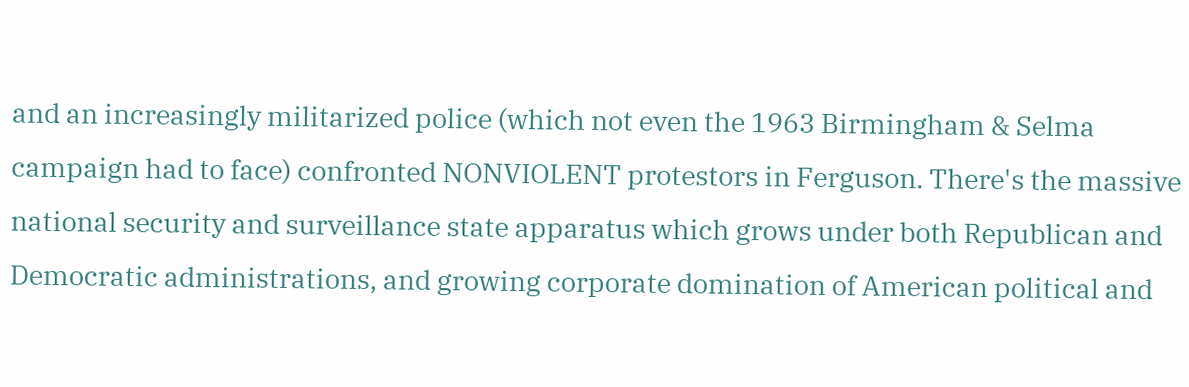and an increasingly militarized police (which not even the 1963 Birmingham & Selma campaign had to face) confronted NONVIOLENT protestors in Ferguson. There's the massive national security and surveillance state apparatus which grows under both Republican and Democratic administrations, and growing corporate domination of American political and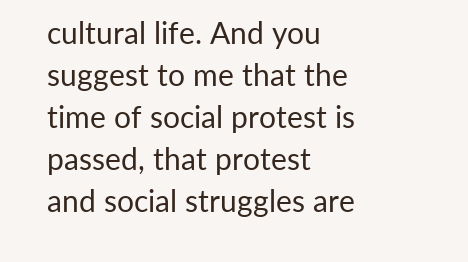cultural life. And you suggest to me that the time of social protest is passed, that protest and social struggles are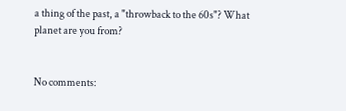a thing of the past, a "throwback to the 60s"? What planet are you from?


No comments: